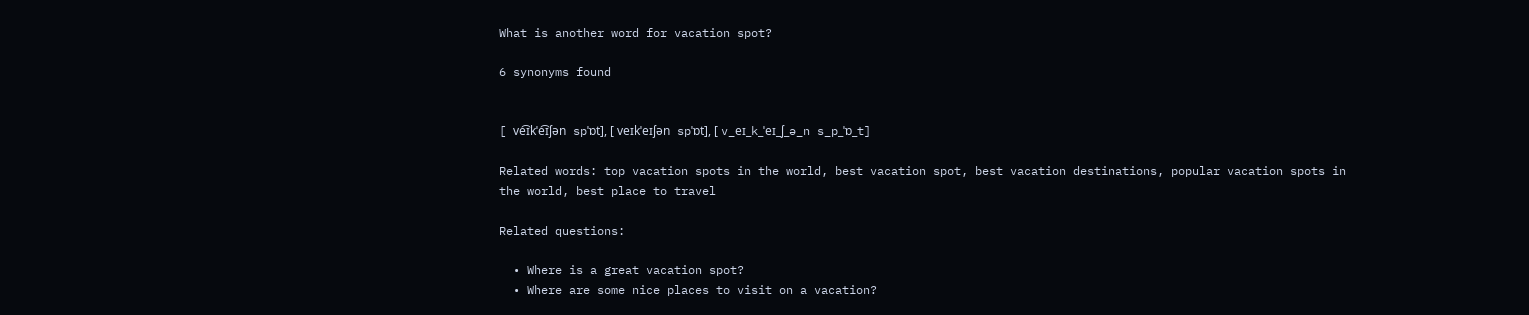What is another word for vacation spot?

6 synonyms found


[ ve͡ɪkˈe͡ɪʃən spˈɒt], [ veɪkˈeɪʃən spˈɒt], [ v_eɪ_k_ˈeɪ_ʃ_ə_n s_p_ˈɒ_t]

Related words: top vacation spots in the world, best vacation spot, best vacation destinations, popular vacation spots in the world, best place to travel

Related questions:

  • Where is a great vacation spot?
  • Where are some nice places to visit on a vacation?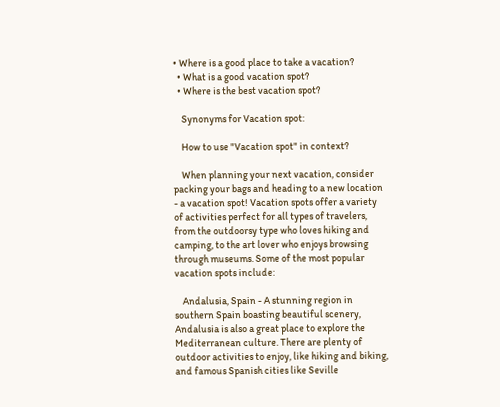• Where is a good place to take a vacation?
  • What is a good vacation spot?
  • Where is the best vacation spot?

    Synonyms for Vacation spot:

    How to use "Vacation spot" in context?

    When planning your next vacation, consider packing your bags and heading to a new location - a vacation spot! Vacation spots offer a variety of activities perfect for all types of travelers, from the outdoorsy type who loves hiking and camping, to the art lover who enjoys browsing through museums. Some of the most popular vacation spots include:

    Andalusia, Spain - A stunning region in southern Spain boasting beautiful scenery, Andalusia is also a great place to explore the Mediterranean culture. There are plenty of outdoor activities to enjoy, like hiking and biking, and famous Spanish cities like Seville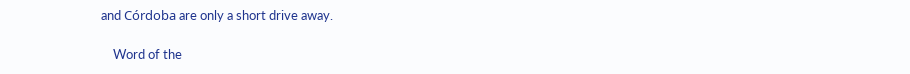and Córdoba are only a short drive away.

    Word of the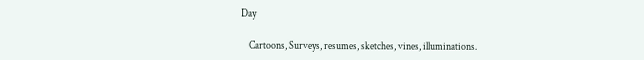Day

    Cartoons, Surveys, resumes, sketches, vines, illuminations.